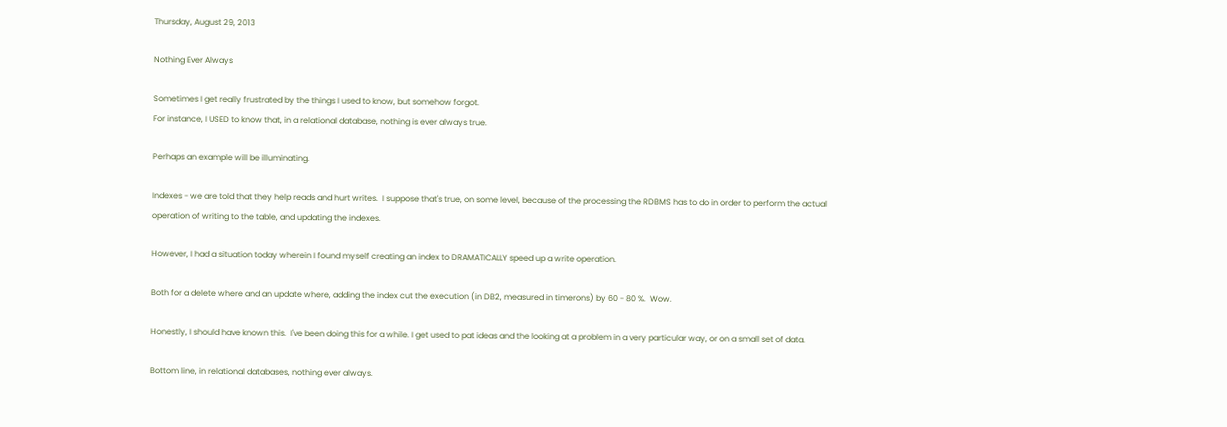Thursday, August 29, 2013

Nothing Ever Always

Sometimes I get really frustrated by the things I used to know, but somehow forgot.
For instance, I USED to know that, in a relational database, nothing is ever always true.

Perhaps an example will be illuminating.

Indexes - we are told that they help reads and hurt writes.  I suppose that's true, on some level, because of the processing the RDBMS has to do in order to perform the actual operation of writing to the table, and updating the indexes.

However, I had a situation today wherein I found myself creating an index to DRAMATICALLY speed up a write operation.

Both for a delete where and an update where, adding the index cut the execution (in DB2, measured in timerons) by 60 - 80 %.  Wow.

Honestly, I should have known this.  I've been doing this for a while. I get used to pat ideas and the looking at a problem in a very particular way, or on a small set of data.

Bottom line, in relational databases, nothing ever always.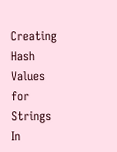Creating Hash Values for Strings In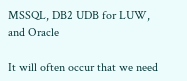MSSQL, DB2 UDB for LUW, and Oracle

It will often occur that we need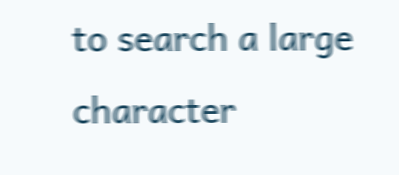to search a large character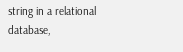string in a relational database,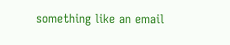something like an email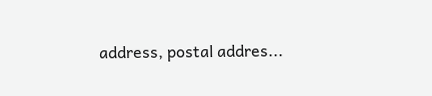address, postal addres...